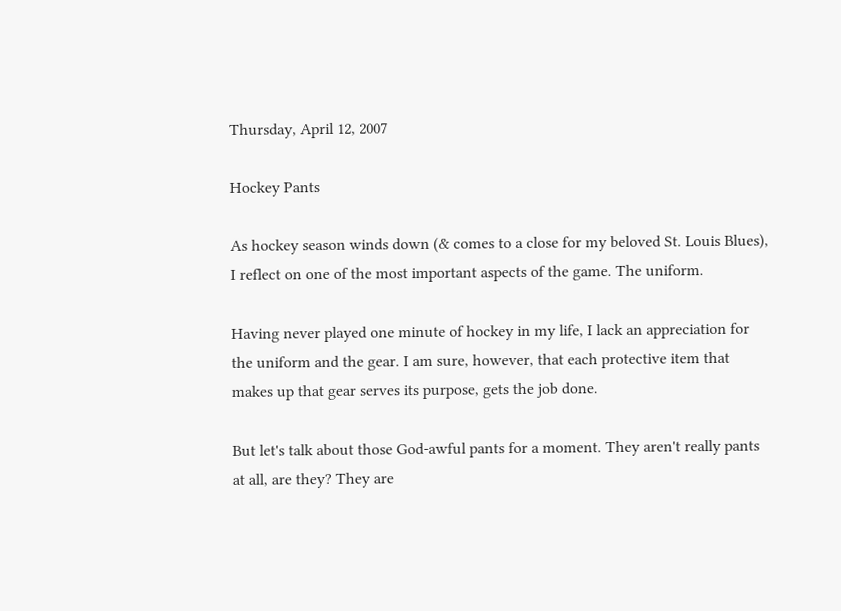Thursday, April 12, 2007

Hockey Pants

As hockey season winds down (& comes to a close for my beloved St. Louis Blues), I reflect on one of the most important aspects of the game. The uniform.

Having never played one minute of hockey in my life, I lack an appreciation for the uniform and the gear. I am sure, however, that each protective item that makes up that gear serves its purpose, gets the job done.

But let's talk about those God-awful pants for a moment. They aren't really pants at all, are they? They are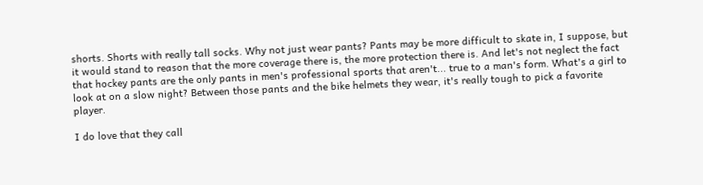shorts. Shorts with really tall socks. Why not just wear pants? Pants may be more difficult to skate in, I suppose, but it would stand to reason that the more coverage there is, the more protection there is. And let's not neglect the fact that hockey pants are the only pants in men's professional sports that aren't... true to a man's form. What's a girl to look at on a slow night? Between those pants and the bike helmets they wear, it's really tough to pick a favorite player.

I do love that they call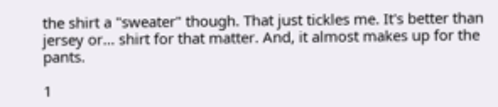the shirt a "sweater" though. That just tickles me. It's better than jersey or... shirt for that matter. And, it almost makes up for the pants.

1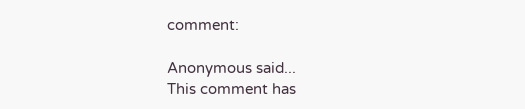comment:

Anonymous said...
This comment has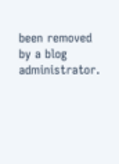been removed by a blog administrator.